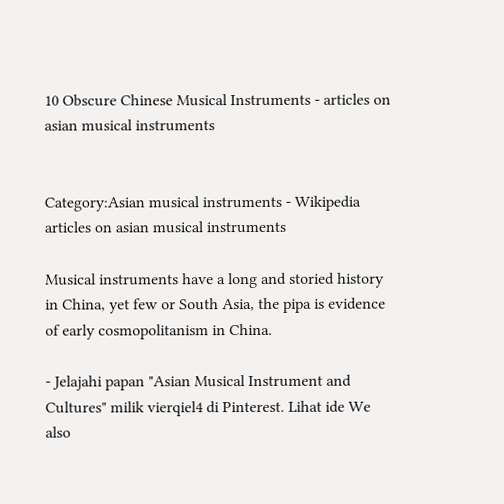10 Obscure Chinese Musical Instruments - articles on asian musical instruments


Category:Asian musical instruments - Wikipedia articles on asian musical instruments

Musical instruments have a long and storied history in China, yet few or South Asia, the pipa is evidence of early cosmopolitanism in China.

- Jelajahi papan "Asian Musical Instrument and Cultures" milik vierqiel4 di Pinterest. Lihat ide We also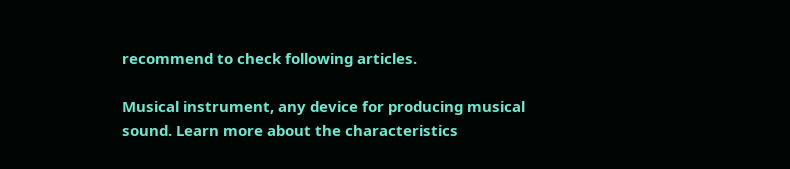recommend to check following articles.

Musical instrument, any device for producing musical sound. Learn more about the characteristics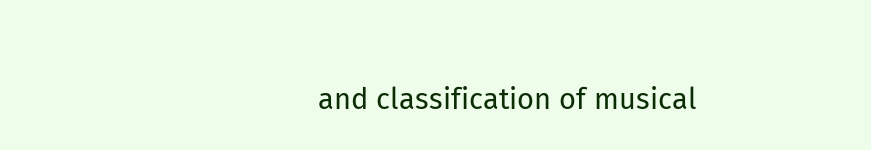and classification of musical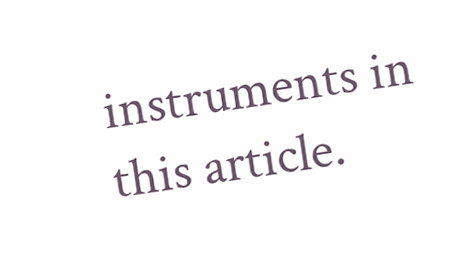instruments in this article.